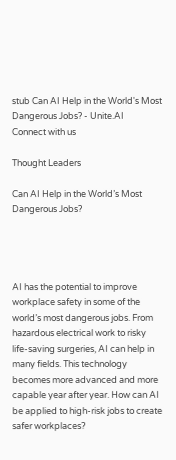stub Can AI Help in the World's Most Dangerous Jobs? - Unite.AI
Connect with us

Thought Leaders

Can AI Help in the World’s Most Dangerous Jobs?




AI has the potential to improve workplace safety in some of the world’s most dangerous jobs. From hazardous electrical work to risky life-saving surgeries, AI can help in many fields. This technology becomes more advanced and more capable year after year. How can AI be applied to high-risk jobs to create safer workplaces?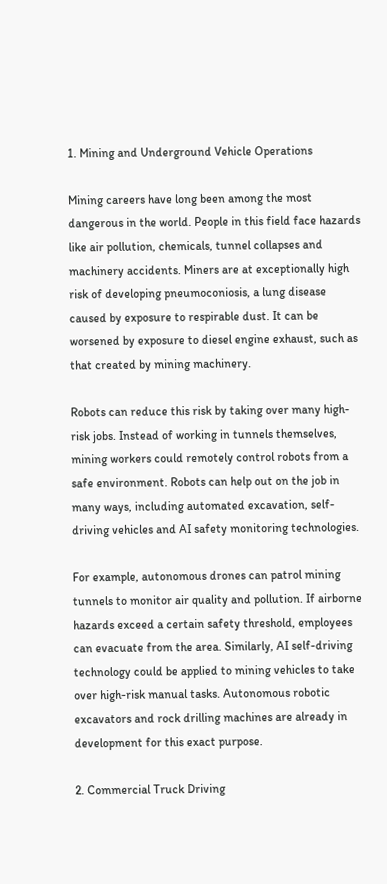1. Mining and Underground Vehicle Operations

Mining careers have long been among the most dangerous in the world. People in this field face hazards like air pollution, chemicals, tunnel collapses and machinery accidents. Miners are at exceptionally high risk of developing pneumoconiosis, a lung disease caused by exposure to respirable dust. It can be worsened by exposure to diesel engine exhaust, such as that created by mining machinery.

Robots can reduce this risk by taking over many high-risk jobs. Instead of working in tunnels themselves, mining workers could remotely control robots from a safe environment. Robots can help out on the job in many ways, including automated excavation, self-driving vehicles and AI safety monitoring technologies.

For example, autonomous drones can patrol mining tunnels to monitor air quality and pollution. If airborne hazards exceed a certain safety threshold, employees can evacuate from the area. Similarly, AI self-driving technology could be applied to mining vehicles to take over high-risk manual tasks. Autonomous robotic excavators and rock drilling machines are already in development for this exact purpose.

2. Commercial Truck Driving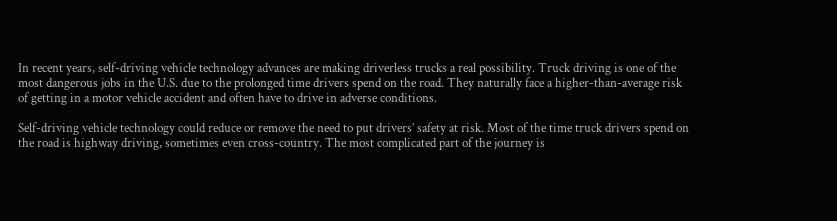In recent years, self-driving vehicle technology advances are making driverless trucks a real possibility. Truck driving is one of the most dangerous jobs in the U.S. due to the prolonged time drivers spend on the road. They naturally face a higher-than-average risk of getting in a motor vehicle accident and often have to drive in adverse conditions.

Self-driving vehicle technology could reduce or remove the need to put drivers’ safety at risk. Most of the time truck drivers spend on the road is highway driving, sometimes even cross-country. The most complicated part of the journey is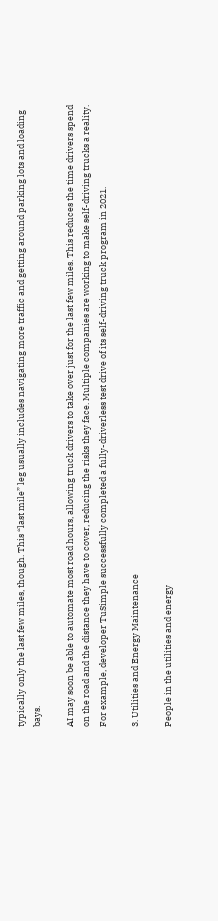typically only the last few miles, though. This “last mile” leg usually includes navigating more traffic and getting around parking lots and loading bays.

AI may soon be able to automate most road hours, allowing truck drivers to take over just for the last few miles. This reduces the time drivers spend on the road and the distance they have to cover, reducing the risks they face. Multiple companies are working to make self-driving trucks a reality. For example, developer TuSimple successfully completed a fully-driverless test drive of its self-driving truck program in 2021.

3. Utilities and Energy Maintenance

People in the utilities and energy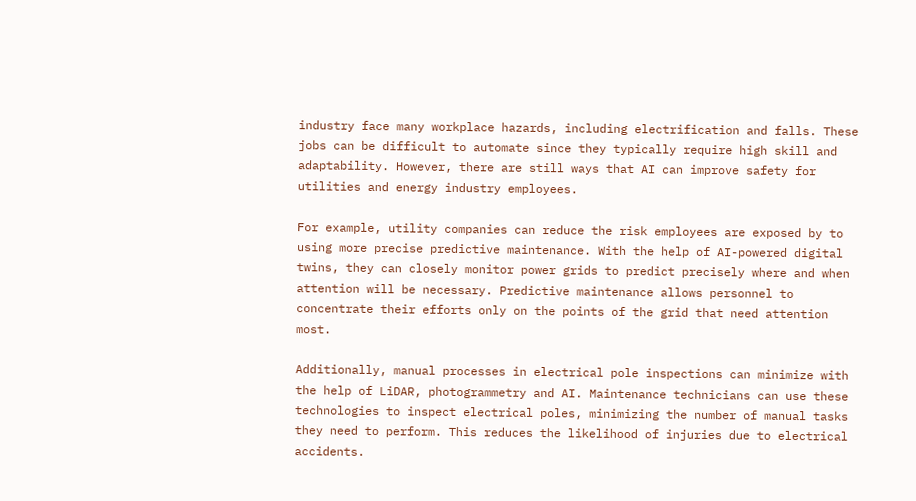industry face many workplace hazards, including electrification and falls. These jobs can be difficult to automate since they typically require high skill and adaptability. However, there are still ways that AI can improve safety for utilities and energy industry employees.

For example, utility companies can reduce the risk employees are exposed by to using more precise predictive maintenance. With the help of AI-powered digital twins, they can closely monitor power grids to predict precisely where and when attention will be necessary. Predictive maintenance allows personnel to concentrate their efforts only on the points of the grid that need attention most.

Additionally, manual processes in electrical pole inspections can minimize with the help of LiDAR, photogrammetry and AI. Maintenance technicians can use these technologies to inspect electrical poles, minimizing the number of manual tasks they need to perform. This reduces the likelihood of injuries due to electrical accidents.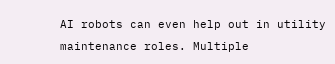AI robots can even help out in utility maintenance roles. Multiple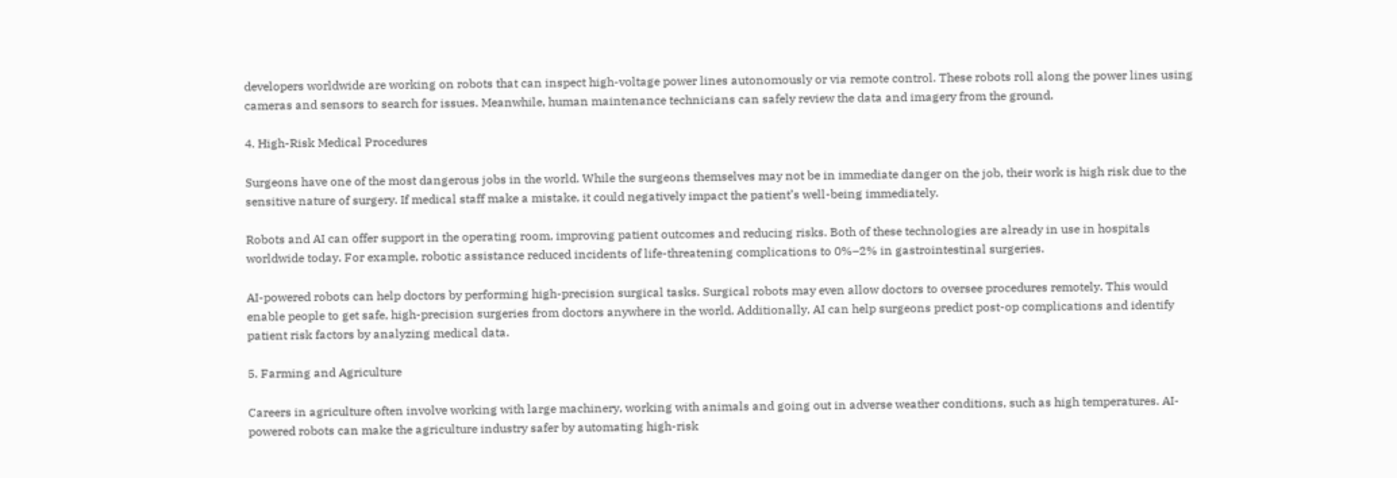developers worldwide are working on robots that can inspect high-voltage power lines autonomously or via remote control. These robots roll along the power lines using cameras and sensors to search for issues. Meanwhile, human maintenance technicians can safely review the data and imagery from the ground.

4. High-Risk Medical Procedures

Surgeons have one of the most dangerous jobs in the world. While the surgeons themselves may not be in immediate danger on the job, their work is high risk due to the sensitive nature of surgery. If medical staff make a mistake, it could negatively impact the patient’s well-being immediately.

Robots and AI can offer support in the operating room, improving patient outcomes and reducing risks. Both of these technologies are already in use in hospitals worldwide today. For example, robotic assistance reduced incidents of life-threatening complications to 0%–2% in gastrointestinal surgeries.

AI-powered robots can help doctors by performing high-precision surgical tasks. Surgical robots may even allow doctors to oversee procedures remotely. This would enable people to get safe, high-precision surgeries from doctors anywhere in the world. Additionally, AI can help surgeons predict post-op complications and identify patient risk factors by analyzing medical data.

5. Farming and Agriculture

Careers in agriculture often involve working with large machinery, working with animals and going out in adverse weather conditions, such as high temperatures. AI-powered robots can make the agriculture industry safer by automating high-risk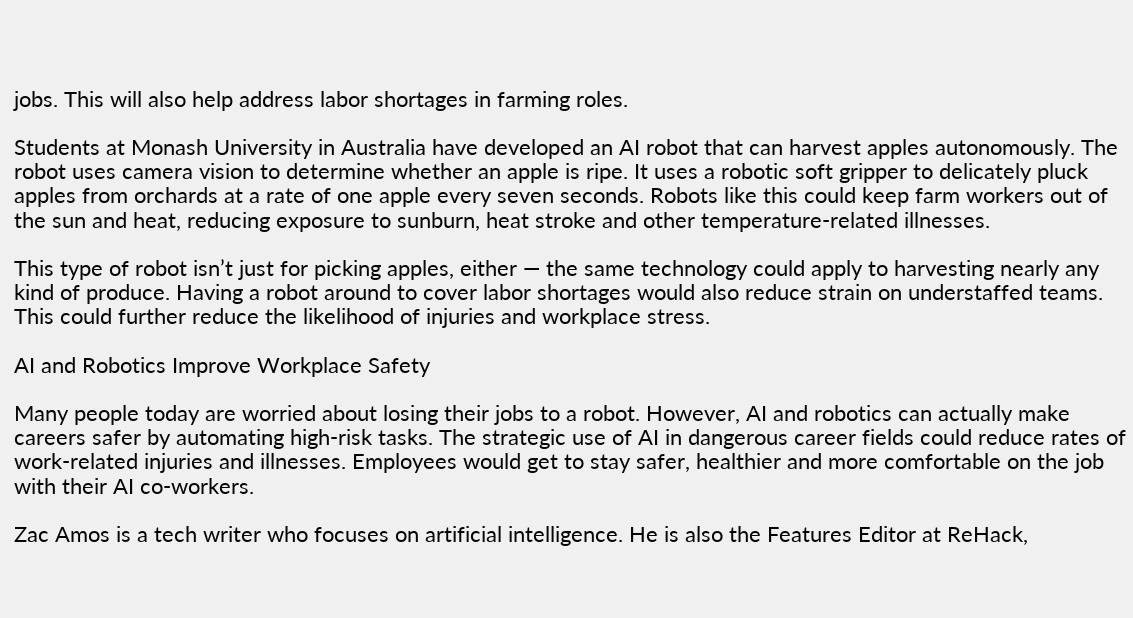jobs. This will also help address labor shortages in farming roles.

Students at Monash University in Australia have developed an AI robot that can harvest apples autonomously. The robot uses camera vision to determine whether an apple is ripe. It uses a robotic soft gripper to delicately pluck apples from orchards at a rate of one apple every seven seconds. Robots like this could keep farm workers out of the sun and heat, reducing exposure to sunburn, heat stroke and other temperature-related illnesses.

This type of robot isn’t just for picking apples, either — the same technology could apply to harvesting nearly any kind of produce. Having a robot around to cover labor shortages would also reduce strain on understaffed teams. This could further reduce the likelihood of injuries and workplace stress.

AI and Robotics Improve Workplace Safety

Many people today are worried about losing their jobs to a robot. However, AI and robotics can actually make careers safer by automating high-risk tasks. The strategic use of AI in dangerous career fields could reduce rates of work-related injuries and illnesses. Employees would get to stay safer, healthier and more comfortable on the job with their AI co-workers.

Zac Amos is a tech writer who focuses on artificial intelligence. He is also the Features Editor at ReHack,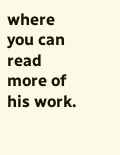where you can read more of his work.